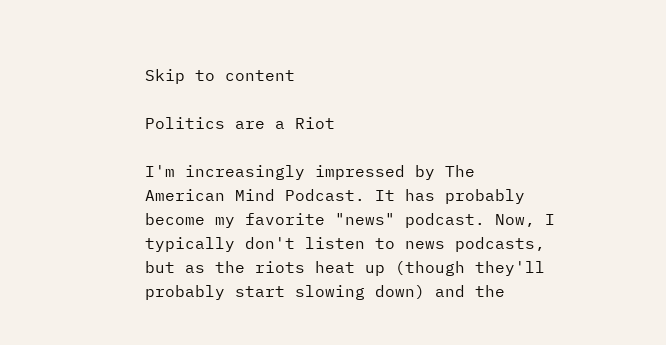Skip to content

Politics are a Riot

I'm increasingly impressed by The American Mind Podcast. It has probably become my favorite "news" podcast. Now, I typically don't listen to news podcasts, but as the riots heat up (though they'll probably start slowing down) and the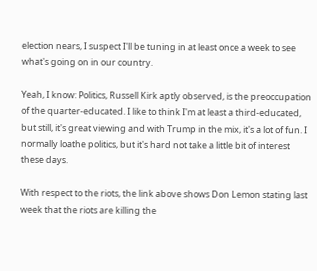election nears, I suspect I'll be tuning in at least once a week to see what's going on in our country.

Yeah, I know: Politics, Russell Kirk aptly observed, is the preoccupation of the quarter-educated. I like to think I'm at least a third-educated, but still, it's great viewing and with Trump in the mix, it's a lot of fun. I normally loathe politics, but it's hard not take a little bit of interest these days.

With respect to the riots, the link above shows Don Lemon stating last week that the riots are killing the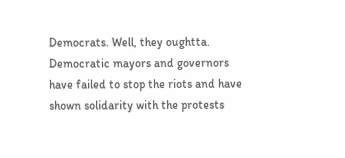Democrats. Well, they oughtta. Democratic mayors and governors have failed to stop the riots and have shown solidarity with the protests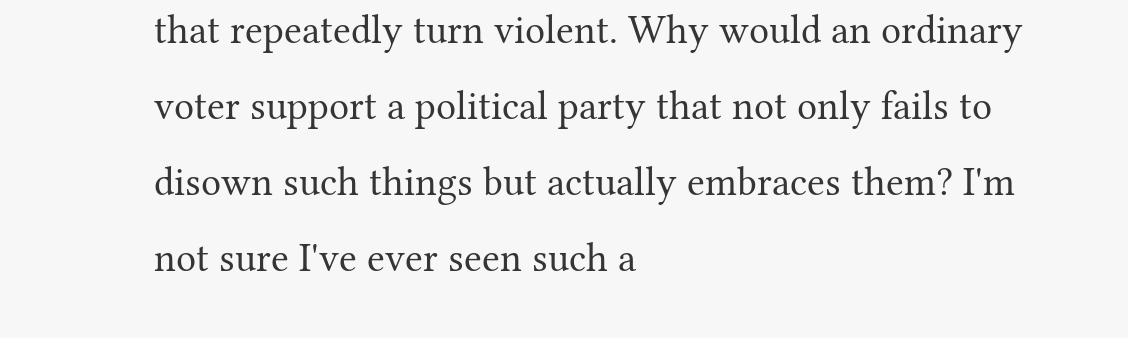that repeatedly turn violent. Why would an ordinary voter support a political party that not only fails to disown such things but actually embraces them? I'm not sure I've ever seen such a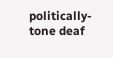politically-tone deaf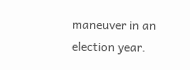maneuver in an election year.